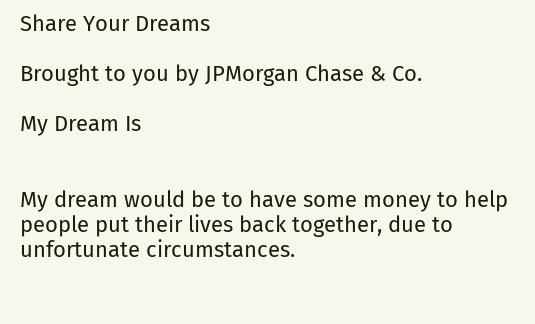Share Your Dreams

Brought to you by JPMorgan Chase & Co.

My Dream Is


My dream would be to have some money to help people put their lives back together, due to unfortunate circumstances.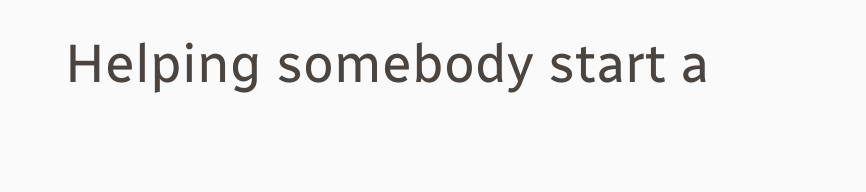Helping somebody start a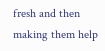fresh and then making them help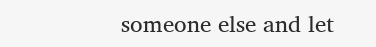someone else and let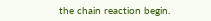the chain reaction begin.